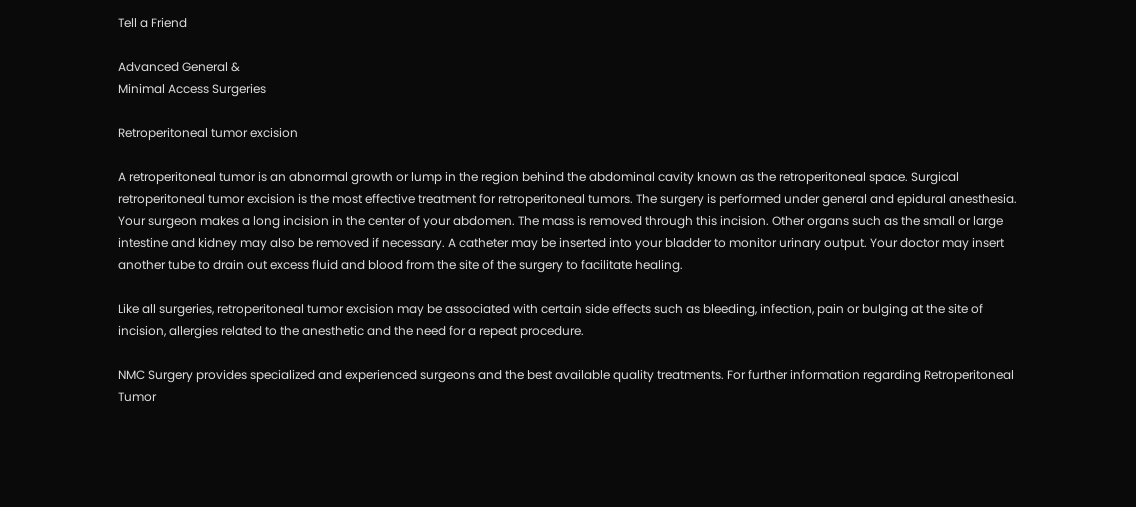Tell a Friend

Advanced General &
Minimal Access Surgeries

Retroperitoneal tumor excision

A retroperitoneal tumor is an abnormal growth or lump in the region behind the abdominal cavity known as the retroperitoneal space. Surgical retroperitoneal tumor excision is the most effective treatment for retroperitoneal tumors. The surgery is performed under general and epidural anesthesia. Your surgeon makes a long incision in the center of your abdomen. The mass is removed through this incision. Other organs such as the small or large intestine and kidney may also be removed if necessary. A catheter may be inserted into your bladder to monitor urinary output. Your doctor may insert another tube to drain out excess fluid and blood from the site of the surgery to facilitate healing.

Like all surgeries, retroperitoneal tumor excision may be associated with certain side effects such as bleeding, infection, pain or bulging at the site of incision, allergies related to the anesthetic and the need for a repeat procedure.

NMC Surgery provides specialized and experienced surgeons and the best available quality treatments. For further information regarding Retroperitoneal Tumor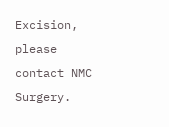Excision, please contact NMC Surgery.